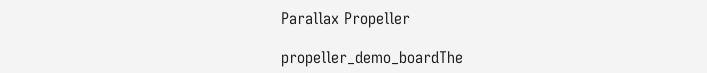Parallax Propeller

propeller_demo_boardThe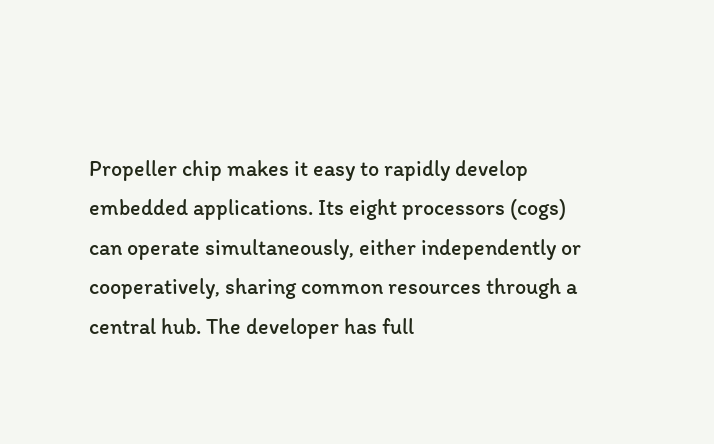Propeller chip makes it easy to rapidly develop embedded applications. Its eight processors (cogs) can operate simultaneously, either independently or cooperatively, sharing common resources through a central hub. The developer has full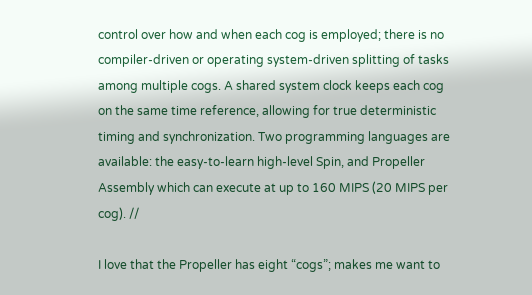control over how and when each cog is employed; there is no compiler-driven or operating system-driven splitting of tasks among multiple cogs. A shared system clock keeps each cog on the same time reference, allowing for true deterministic timing and synchronization. Two programming languages are available: the easy-to-learn high-level Spin, and Propeller Assembly which can execute at up to 160 MIPS (20 MIPS per cog). //

I love that the Propeller has eight “cogs”; makes me want to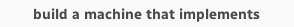build a machine that implements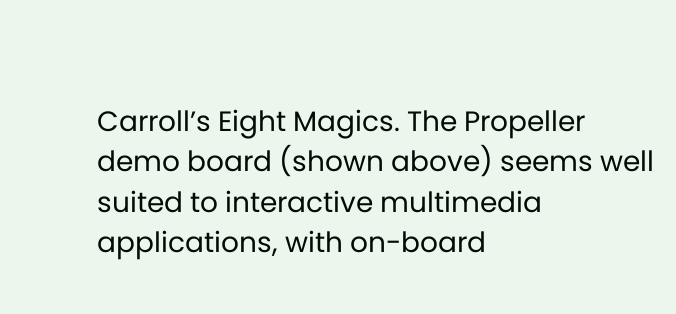Carroll’s Eight Magics. The Propeller demo board (shown above) seems well suited to interactive multimedia applications, with on-board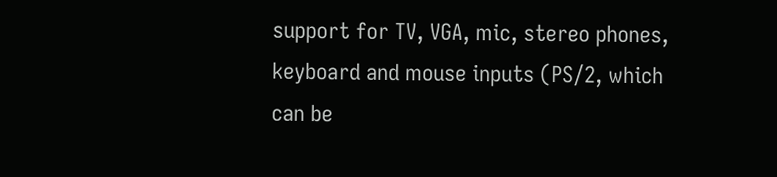support for TV, VGA, mic, stereo phones, keyboard and mouse inputs (PS/2, which can be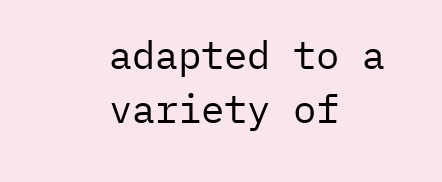adapted to a variety of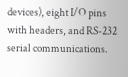devices), eight I/O pins with headers, and RS-232 serial communications.